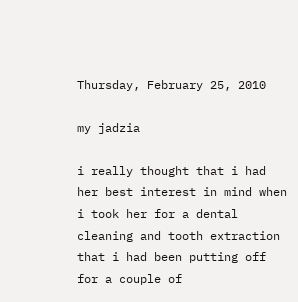Thursday, February 25, 2010

my jadzia

i really thought that i had her best interest in mind when i took her for a dental cleaning and tooth extraction that i had been putting off for a couple of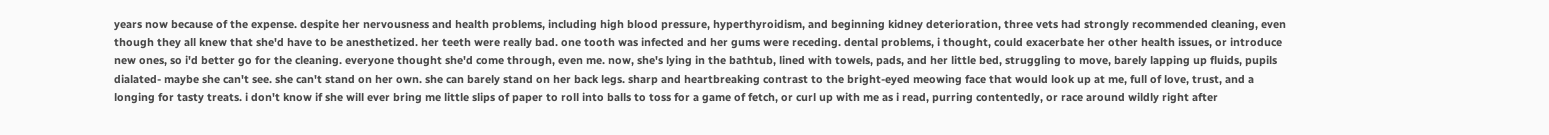years now because of the expense. despite her nervousness and health problems, including high blood pressure, hyperthyroidism, and beginning kidney deterioration, three vets had strongly recommended cleaning, even though they all knew that she'd have to be anesthetized. her teeth were really bad. one tooth was infected and her gums were receding. dental problems, i thought, could exacerbate her other health issues, or introduce new ones, so i'd better go for the cleaning. everyone thought she'd come through, even me. now, she's lying in the bathtub, lined with towels, pads, and her little bed, struggling to move, barely lapping up fluids, pupils dialated- maybe she can't see. she can't stand on her own. she can barely stand on her back legs. sharp and heartbreaking contrast to the bright-eyed meowing face that would look up at me, full of love, trust, and a longing for tasty treats. i don't know if she will ever bring me little slips of paper to roll into balls to toss for a game of fetch, or curl up with me as i read, purring contentedly, or race around wildly right after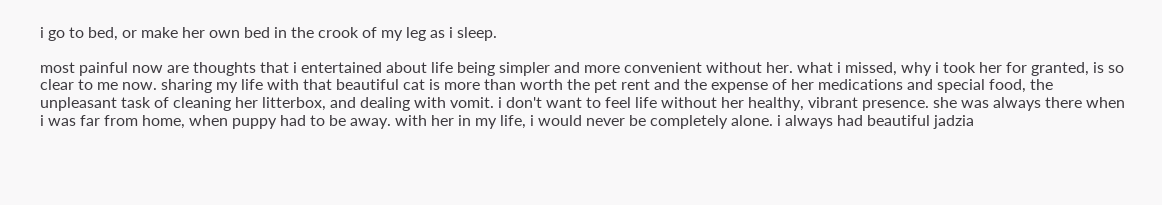i go to bed, or make her own bed in the crook of my leg as i sleep.

most painful now are thoughts that i entertained about life being simpler and more convenient without her. what i missed, why i took her for granted, is so clear to me now. sharing my life with that beautiful cat is more than worth the pet rent and the expense of her medications and special food, the unpleasant task of cleaning her litterbox, and dealing with vomit. i don't want to feel life without her healthy, vibrant presence. she was always there when i was far from home, when puppy had to be away. with her in my life, i would never be completely alone. i always had beautiful jadzia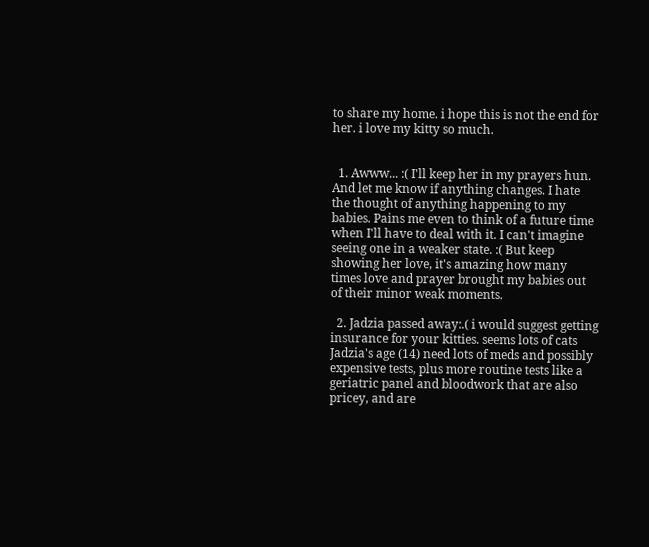to share my home. i hope this is not the end for her. i love my kitty so much.


  1. Awww... :( I'll keep her in my prayers hun. And let me know if anything changes. I hate the thought of anything happening to my babies. Pains me even to think of a future time when I'll have to deal with it. I can't imagine seeing one in a weaker state. :( But keep showing her love, it's amazing how many times love and prayer brought my babies out of their minor weak moments.

  2. Jadzia passed away:.( i would suggest getting insurance for your kitties. seems lots of cats Jadzia's age (14) need lots of meds and possibly expensive tests, plus more routine tests like a geriatric panel and bloodwork that are also pricey, and are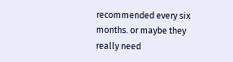recommended every six months. or maybe they really need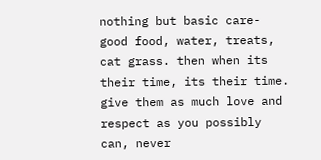nothing but basic care- good food, water, treats, cat grass. then when its their time, its their time. give them as much love and respect as you possibly can, never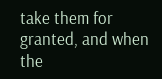take them for granted, and when the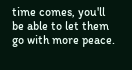time comes, you'll be able to let them go with more peace.